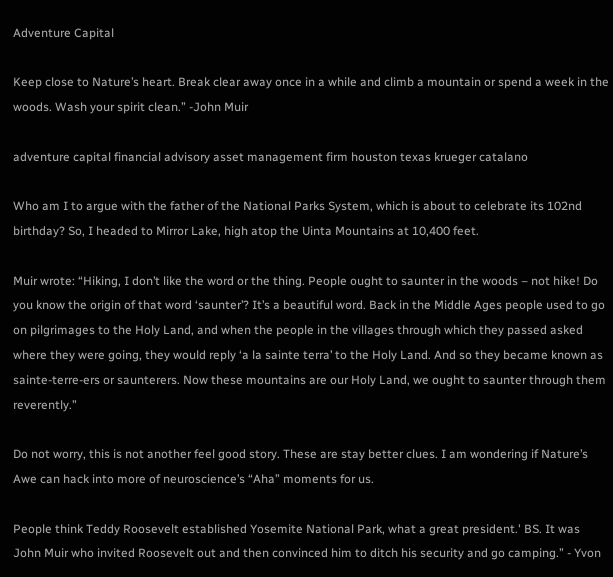Adventure Capital

Keep close to Nature’s heart. Break clear away once in a while and climb a mountain or spend a week in the woods. Wash your spirit clean.” -John Muir

adventure capital financial advisory asset management firm houston texas krueger catalano

Who am I to argue with the father of the National Parks System, which is about to celebrate its 102nd birthday? So, I headed to Mirror Lake, high atop the Uinta Mountains at 10,400 feet.

Muir wrote: “Hiking, I don’t like the word or the thing. People ought to saunter in the woods – not hike! Do you know the origin of that word ‘saunter’? It’s a beautiful word. Back in the Middle Ages people used to go on pilgrimages to the Holy Land, and when the people in the villages through which they passed asked where they were going, they would reply ‘a la sainte terra’ to the Holy Land. And so they became known as sainte-terre-ers or saunterers. Now these mountains are our Holy Land, we ought to saunter through them reverently.”

Do not worry, this is not another feel good story. These are stay better clues. I am wondering if Nature’s Awe can hack into more of neuroscience’s “Aha” moments for us.

People think Teddy Roosevelt established Yosemite National Park, what a great president.' BS. It was John Muir who invited Roosevelt out and then convinced him to ditch his security and go camping.” - Yvon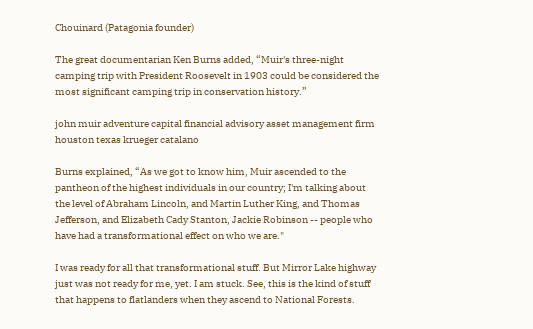Chouinard (Patagonia founder)

The great documentarian Ken Burns added, “Muir's three-night camping trip with President Roosevelt in 1903 could be considered the most significant camping trip in conservation history.”

john muir adventure capital financial advisory asset management firm houston texas krueger catalano

Burns explained, “As we got to know him, Muir ascended to the pantheon of the highest individuals in our country; I'm talking about the level of Abraham Lincoln, and Martin Luther King, and Thomas Jefferson, and Elizabeth Cady Stanton, Jackie Robinson -- people who have had a transformational effect on who we are."

I was ready for all that transformational stuff. But Mirror Lake highway just was not ready for me, yet. I am stuck. See, this is the kind of stuff that happens to flatlanders when they ascend to National Forests.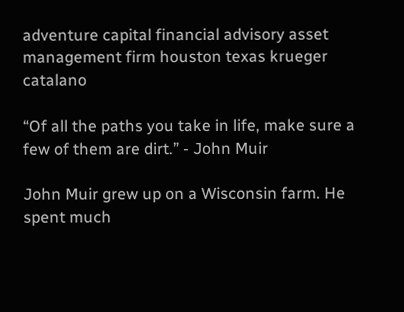adventure capital financial advisory asset management firm houston texas krueger catalano

“Of all the paths you take in life, make sure a few of them are dirt.” - John Muir

John Muir grew up on a Wisconsin farm. He spent much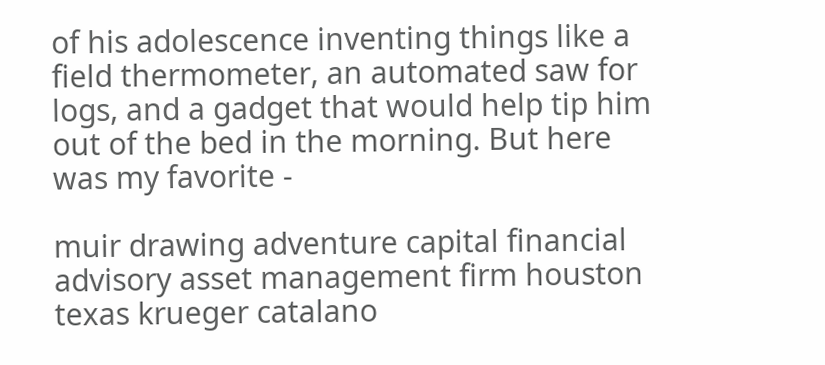of his adolescence inventing things like a field thermometer, an automated saw for logs, and a gadget that would help tip him out of the bed in the morning. But here was my favorite -

muir drawing adventure capital financial advisory asset management firm houston texas krueger catalano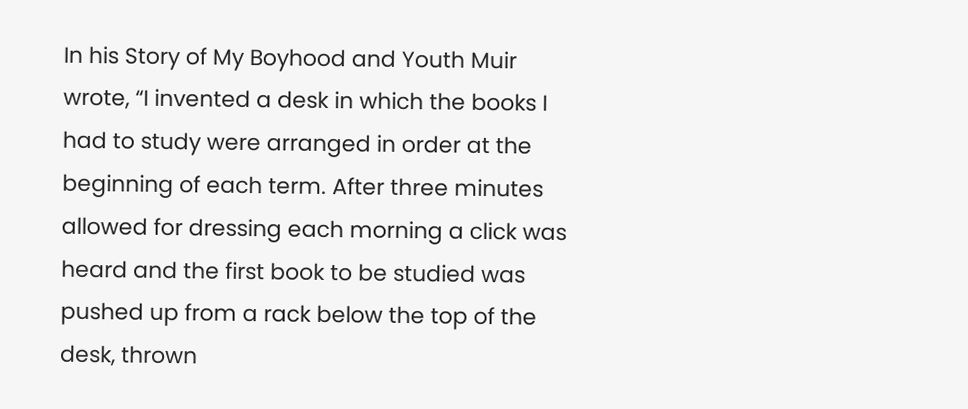In his Story of My Boyhood and Youth Muir wrote, “I invented a desk in which the books I had to study were arranged in order at the beginning of each term. After three minutes allowed for dressing each morning a click was heard and the first book to be studied was pushed up from a rack below the top of the desk, thrown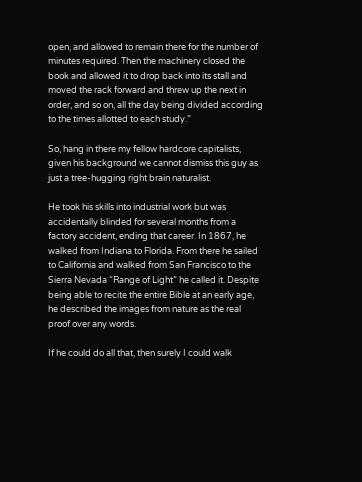open, and allowed to remain there for the number of minutes required. Then the machinery closed the book and allowed it to drop back into its stall and moved the rack forward and threw up the next in order, and so on, all the day being divided according to the times allotted to each study.”

So, hang in there my fellow hardcore capitalists, given his background we cannot dismiss this guy as just a tree-hugging right brain naturalist.

He took his skills into industrial work but was accidentally blinded for several months from a factory accident, ending that career. In 1867, he walked from Indiana to Florida. From there he sailed to California and walked from San Francisco to the Sierra Nevada “Range of Light” he called it. Despite being able to recite the entire Bible at an early age, he described the images from nature as the real proof over any words.

If he could do all that, then surely I could walk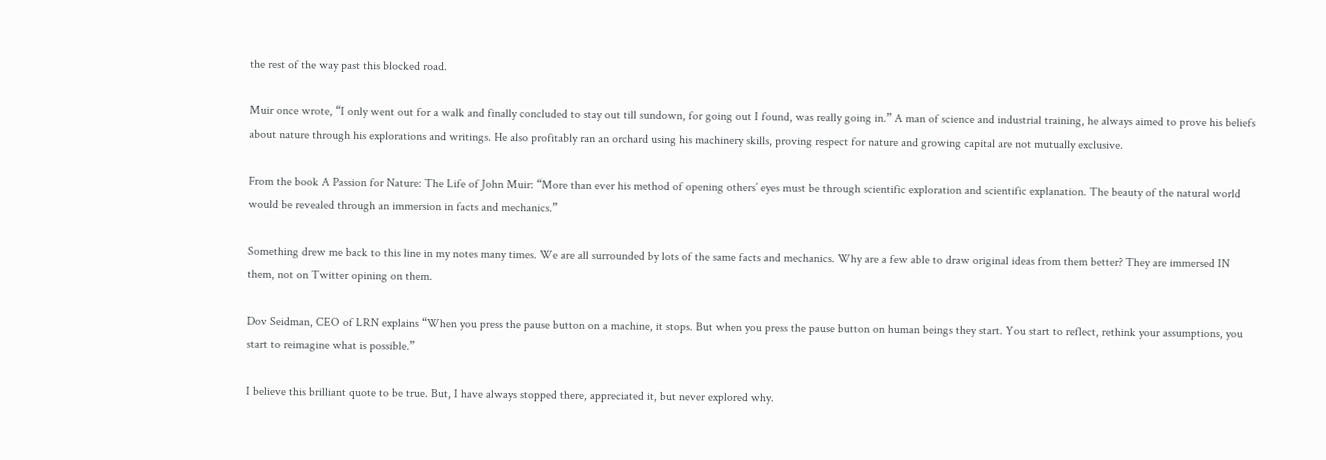the rest of the way past this blocked road.

Muir once wrote, “I only went out for a walk and finally concluded to stay out till sundown, for going out I found, was really going in.” A man of science and industrial training, he always aimed to prove his beliefs about nature through his explorations and writings. He also profitably ran an orchard using his machinery skills, proving respect for nature and growing capital are not mutually exclusive.

From the book A Passion for Nature: The Life of John Muir: “More than ever his method of opening others’ eyes must be through scientific exploration and scientific explanation. The beauty of the natural world would be revealed through an immersion in facts and mechanics.”

Something drew me back to this line in my notes many times. We are all surrounded by lots of the same facts and mechanics. Why are a few able to draw original ideas from them better? They are immersed IN them, not on Twitter opining on them.

Dov Seidman, CEO of LRN explains “When you press the pause button on a machine, it stops. But when you press the pause button on human beings they start. You start to reflect, rethink your assumptions, you start to reimagine what is possible.”

I believe this brilliant quote to be true. But, I have always stopped there, appreciated it, but never explored why.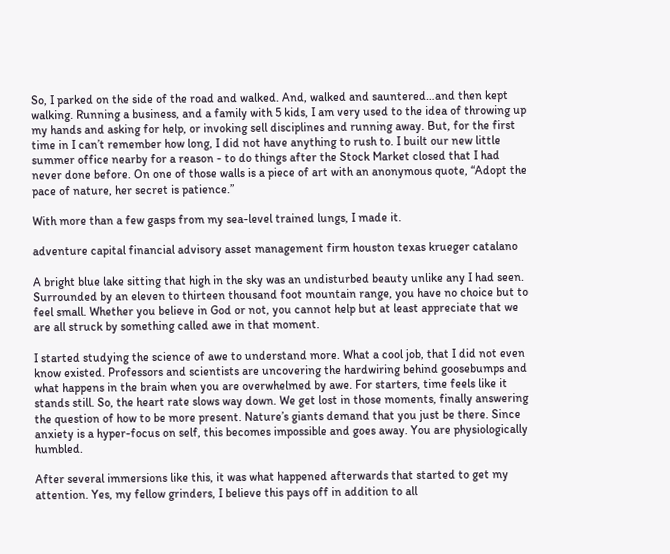So, I parked on the side of the road and walked. And, walked and sauntered…and then kept walking. Running a business, and a family with 5 kids, I am very used to the idea of throwing up my hands and asking for help, or invoking sell disciplines and running away. But, for the first time in I can’t remember how long, I did not have anything to rush to. I built our new little summer office nearby for a reason - to do things after the Stock Market closed that I had never done before. On one of those walls is a piece of art with an anonymous quote, “Adopt the pace of nature, her secret is patience.”

With more than a few gasps from my sea-level trained lungs, I made it.

adventure capital financial advisory asset management firm houston texas krueger catalano

A bright blue lake sitting that high in the sky was an undisturbed beauty unlike any I had seen. Surrounded by an eleven to thirteen thousand foot mountain range, you have no choice but to feel small. Whether you believe in God or not, you cannot help but at least appreciate that we are all struck by something called awe in that moment.

I started studying the science of awe to understand more. What a cool job, that I did not even know existed. Professors and scientists are uncovering the hardwiring behind goosebumps and what happens in the brain when you are overwhelmed by awe. For starters, time feels like it stands still. So, the heart rate slows way down. We get lost in those moments, finally answering the question of how to be more present. Nature’s giants demand that you just be there. Since anxiety is a hyper-focus on self, this becomes impossible and goes away. You are physiologically humbled.

After several immersions like this, it was what happened afterwards that started to get my attention. Yes, my fellow grinders, I believe this pays off in addition to all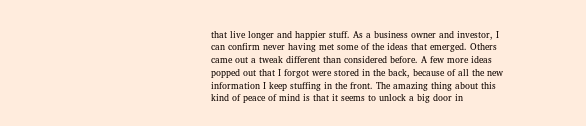that live longer and happier stuff. As a business owner and investor, I can confirm never having met some of the ideas that emerged. Others came out a tweak different than considered before. A few more ideas popped out that I forgot were stored in the back, because of all the new information I keep stuffing in the front. The amazing thing about this kind of peace of mind is that it seems to unlock a big door in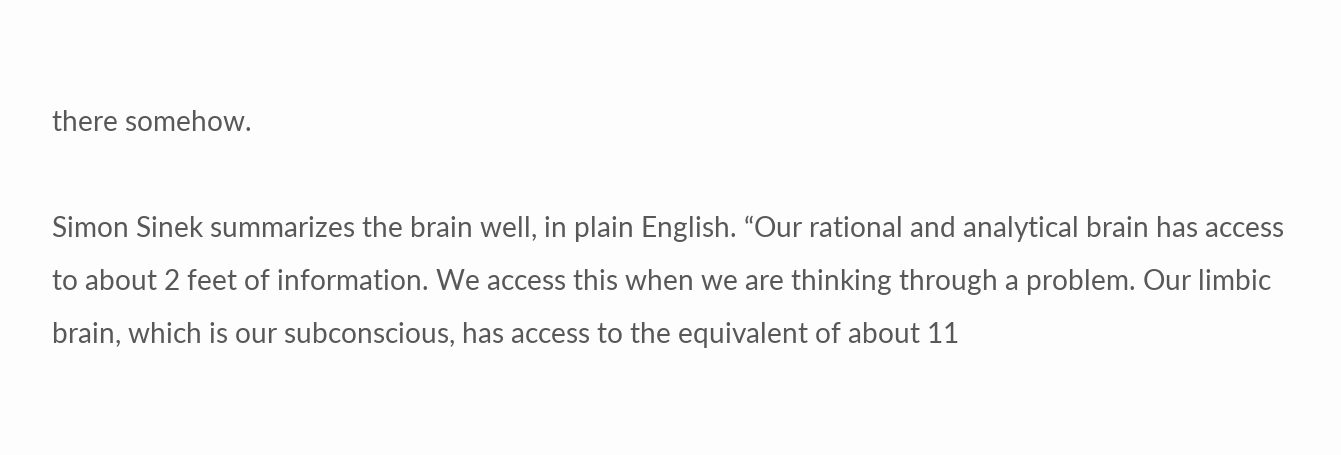there somehow.

Simon Sinek summarizes the brain well, in plain English. “Our rational and analytical brain has access to about 2 feet of information. We access this when we are thinking through a problem. Our limbic brain, which is our subconscious, has access to the equivalent of about 11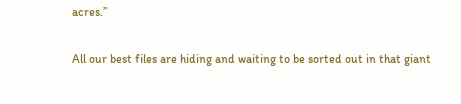acres.”

All our best files are hiding and waiting to be sorted out in that giant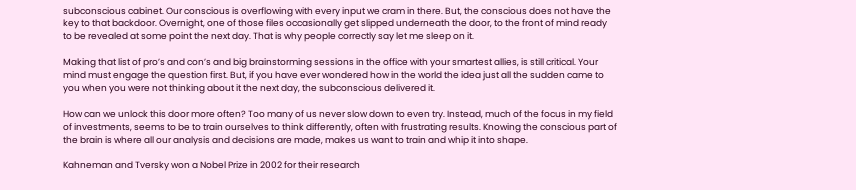subconscious cabinet. Our conscious is overflowing with every input we cram in there. But, the conscious does not have the key to that backdoor. Overnight, one of those files occasionally get slipped underneath the door, to the front of mind ready to be revealed at some point the next day. That is why people correctly say let me sleep on it.

Making that list of pro’s and con’s and big brainstorming sessions in the office with your smartest allies, is still critical. Your mind must engage the question first. But, if you have ever wondered how in the world the idea just all the sudden came to you when you were not thinking about it the next day, the subconscious delivered it.

How can we unlock this door more often? Too many of us never slow down to even try. Instead, much of the focus in my field of investments, seems to be to train ourselves to think differently, often with frustrating results. Knowing the conscious part of the brain is where all our analysis and decisions are made, makes us want to train and whip it into shape.

Kahneman and Tversky won a Nobel Prize in 2002 for their research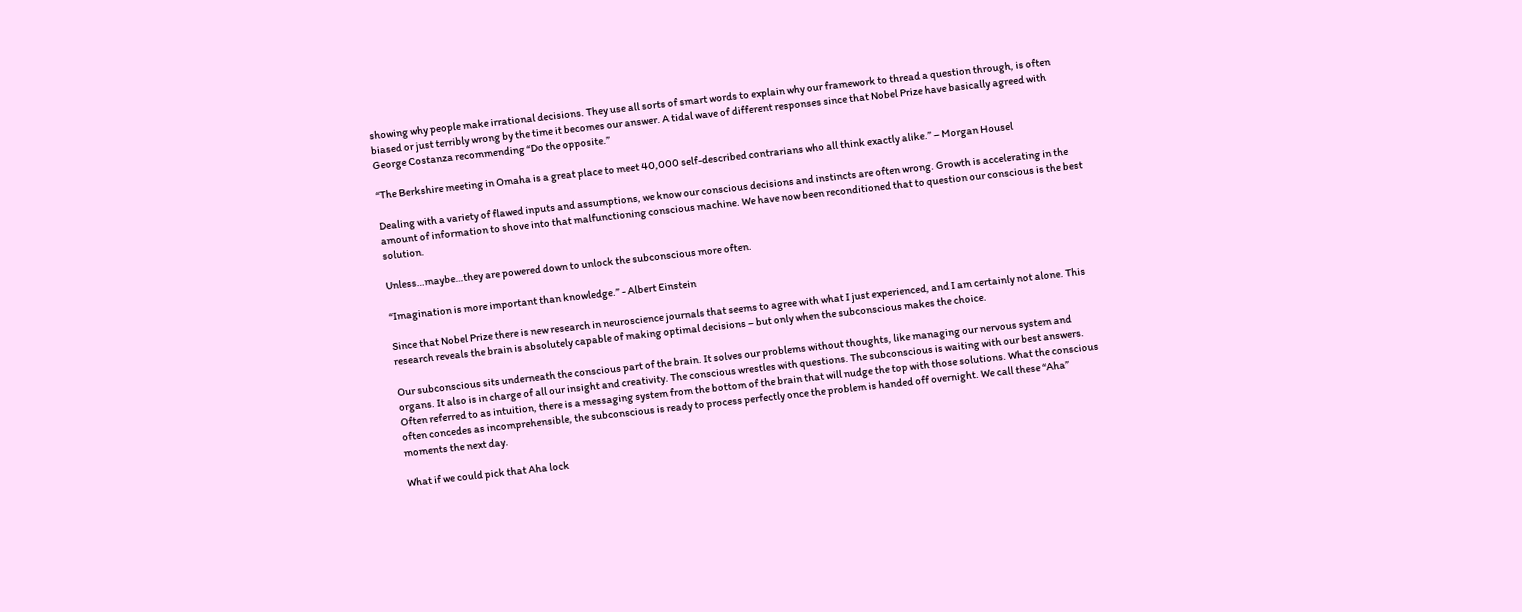showing why people make irrational decisions. They use all sorts of smart words to explain why our framework to thread a question through, is often biased or just terribly wrong by the time it becomes our answer. A tidal wave of different responses since that Nobel Prize have basically agreed with George Costanza recommending “Do the opposite.”

“The Berkshire meeting in Omaha is a great place to meet 40,000 self-described contrarians who all think exactly alike.” – Morgan Housel

Dealing with a variety of flawed inputs and assumptions, we know our conscious decisions and instincts are often wrong. Growth is accelerating in the amount of information to shove into that malfunctioning conscious machine. We have now been reconditioned that to question our conscious is the best solution.

Unless…maybe…they are powered down to unlock the subconscious more often.

“Imagination is more important than knowledge.” - Albert Einstein

Since that Nobel Prize there is new research in neuroscience journals that seems to agree with what I just experienced, and I am certainly not alone. This research reveals the brain is absolutely capable of making optimal decisions – but only when the subconscious makes the choice.

Our subconscious sits underneath the conscious part of the brain. It solves our problems without thoughts, like managing our nervous system and organs. It also is in charge of all our insight and creativity. The conscious wrestles with questions. The subconscious is waiting with our best answers. Often referred to as intuition, there is a messaging system from the bottom of the brain that will nudge the top with those solutions. What the conscious often concedes as incomprehensible, the subconscious is ready to process perfectly once the problem is handed off overnight. We call these “Aha” moments the next day.

What if we could pick that Aha lock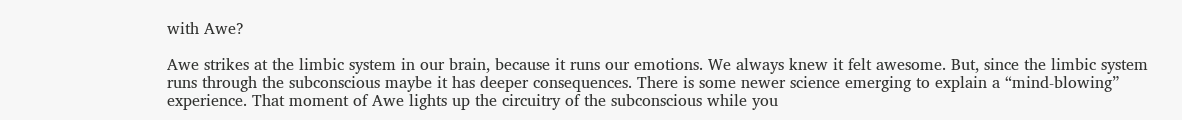with Awe?

Awe strikes at the limbic system in our brain, because it runs our emotions. We always knew it felt awesome. But, since the limbic system runs through the subconscious maybe it has deeper consequences. There is some newer science emerging to explain a “mind-blowing” experience. That moment of Awe lights up the circuitry of the subconscious while you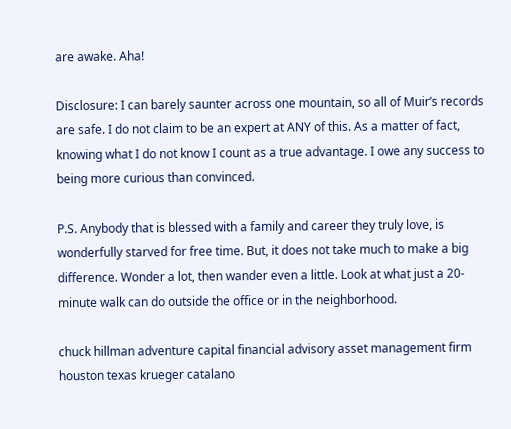are awake. Aha!

Disclosure: I can barely saunter across one mountain, so all of Muir’s records are safe. I do not claim to be an expert at ANY of this. As a matter of fact, knowing what I do not know I count as a true advantage. I owe any success to being more curious than convinced.

P.S. Anybody that is blessed with a family and career they truly love, is wonderfully starved for free time. But, it does not take much to make a big difference. Wonder a lot, then wander even a little. Look at what just a 20-minute walk can do outside the office or in the neighborhood.

chuck hillman adventure capital financial advisory asset management firm houston texas krueger catalano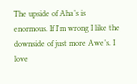The upside of Aha’s is enormous. If I'm wrong I like the downside of just more Awe’s. I love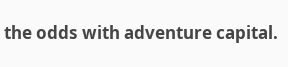the odds with adventure capital.